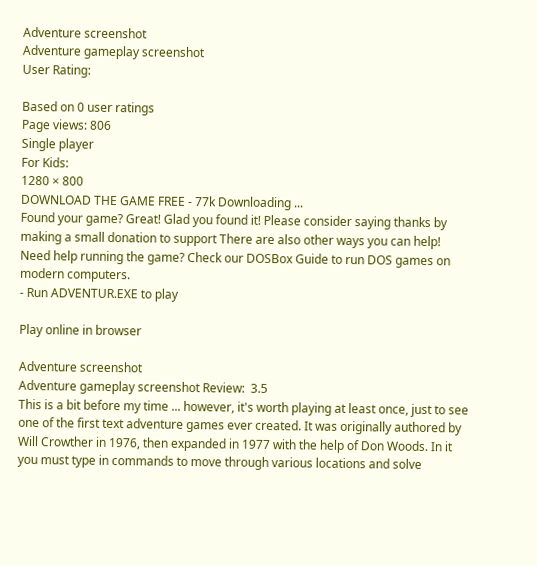Adventure screenshot
Adventure gameplay screenshot
User Rating:

Based on 0 user ratings
Page views: 806
Single player
For Kids:
1280 × 800
DOWNLOAD THE GAME FREE - 77k Downloading ...
Found your game? Great! Glad you found it! Please consider saying thanks by making a small donation to support There are also other ways you can help!
Need help running the game? Check our DOSBox Guide to run DOS games on modern computers.
- Run ADVENTUR.EXE to play

Play online in browser

Adventure screenshot
Adventure gameplay screenshot Review:  3.5
This is a bit before my time ... however, it's worth playing at least once, just to see one of the first text adventure games ever created. It was originally authored by Will Crowther in 1976, then expanded in 1977 with the help of Don Woods. In it you must type in commands to move through various locations and solve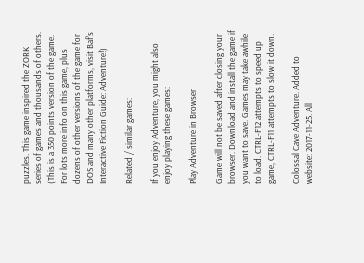puzzles. This game inspired the ZORK series of games and thousands of others. (This is a 350 points version of the game. For lots more info on this game, plus dozens of other versions of the game for DOS and many other platforms, visit Baf's Interactive Fiction Guide: Adventure!)

Related / similar games:

If you enjoy Adventure, you might also enjoy playing these games:

Play Adventure in Browser

Game will not be saved after closing your browser. Download and install the game if you want to save. Games may take awhile to load. CTRL-F12 attempts to speed up game, CTRL-F11 attempts to slow it down.

Colossal Cave Adventure. Added to website: 2017-11-25. All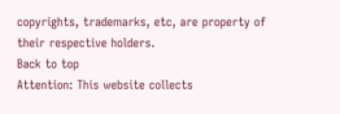copyrights, trademarks, etc, are property of their respective holders.
Back to top
Attention: This website collects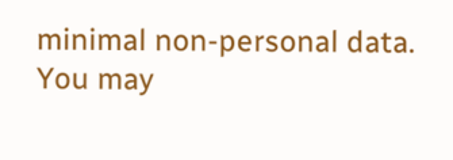minimal non-personal data. You may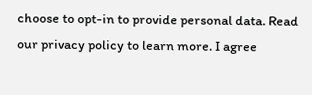choose to opt-in to provide personal data. Read our privacy policy to learn more. I agree